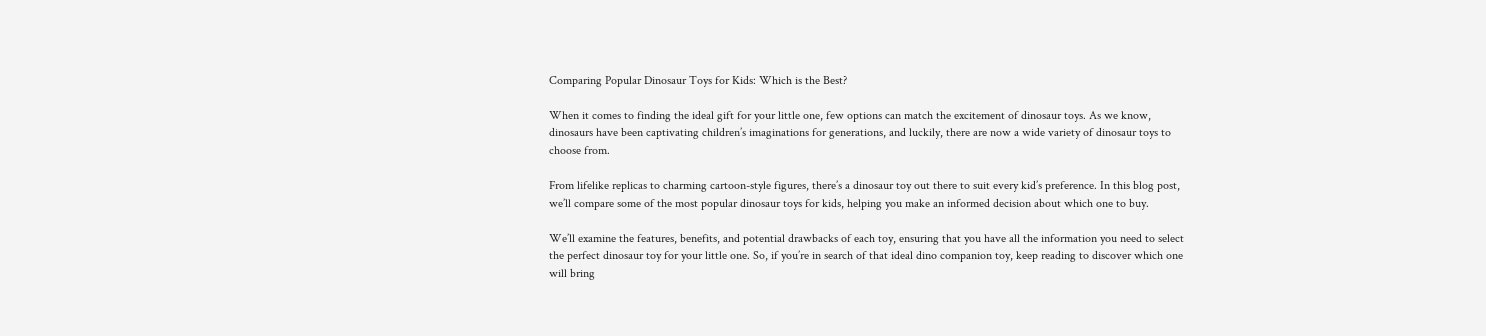Comparing Popular Dinosaur Toys for Kids: Which is the Best?

When it comes to finding the ideal gift for your little one, few options can match the excitement of dinosaur toys. As we know, dinosaurs have been captivating children’s imaginations for generations, and luckily, there are now a wide variety of dinosaur toys to choose from.

From lifelike replicas to charming cartoon-style figures, there’s a dinosaur toy out there to suit every kid’s preference. In this blog post, we’ll compare some of the most popular dinosaur toys for kids, helping you make an informed decision about which one to buy.

We’ll examine the features, benefits, and potential drawbacks of each toy, ensuring that you have all the information you need to select the perfect dinosaur toy for your little one. So, if you’re in search of that ideal dino companion toy, keep reading to discover which one will bring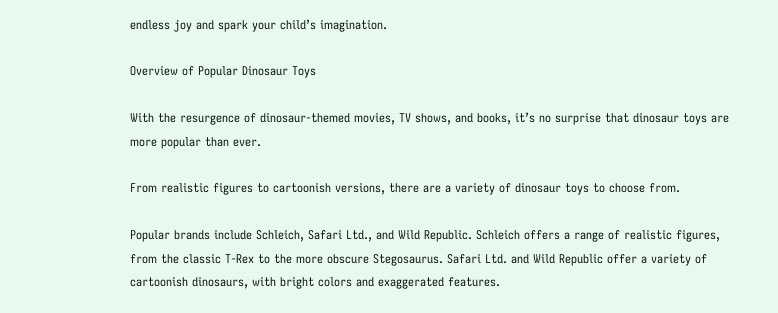endless joy and spark your child’s imagination.

Overview of Popular Dinosaur Toys

With the resurgence of dinosaur-themed movies, TV shows, and books, it’s no surprise that dinosaur toys are more popular than ever.

From realistic figures to cartoonish versions, there are a variety of dinosaur toys to choose from.

Popular brands include Schleich, Safari Ltd., and Wild Republic. Schleich offers a range of realistic figures, from the classic T-Rex to the more obscure Stegosaurus. Safari Ltd. and Wild Republic offer a variety of cartoonish dinosaurs, with bright colors and exaggerated features.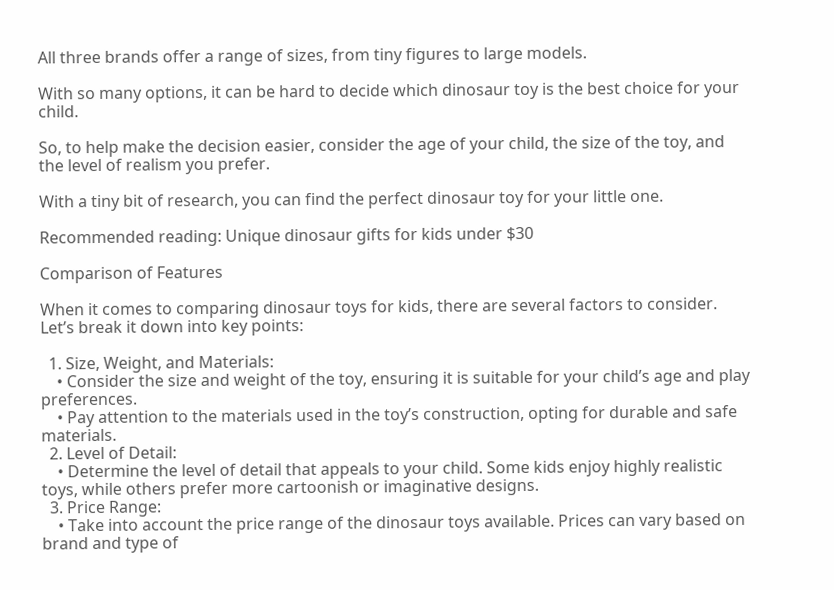All three brands offer a range of sizes, from tiny figures to large models.

With so many options, it can be hard to decide which dinosaur toy is the best choice for your child.

So, to help make the decision easier, consider the age of your child, the size of the toy, and the level of realism you prefer.

With a tiny bit of research, you can find the perfect dinosaur toy for your little one.

Recommended reading: Unique dinosaur gifts for kids under $30

Comparison of Features

When it comes to comparing dinosaur toys for kids, there are several factors to consider. Let’s break it down into key points:

  1. Size, Weight, and Materials:
    • Consider the size and weight of the toy, ensuring it is suitable for your child’s age and play preferences.
    • Pay attention to the materials used in the toy’s construction, opting for durable and safe materials.
  2. Level of Detail:
    • Determine the level of detail that appeals to your child. Some kids enjoy highly realistic toys, while others prefer more cartoonish or imaginative designs.
  3. Price Range:
    • Take into account the price range of the dinosaur toys available. Prices can vary based on brand and type of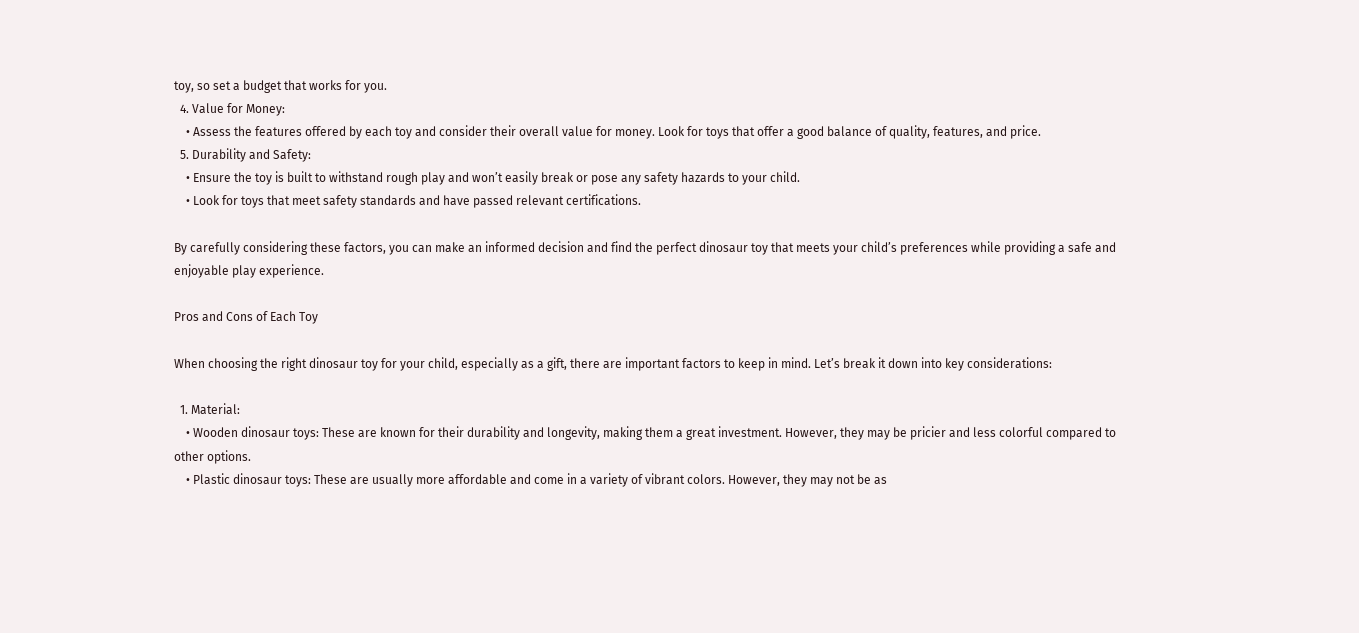toy, so set a budget that works for you.
  4. Value for Money:
    • Assess the features offered by each toy and consider their overall value for money. Look for toys that offer a good balance of quality, features, and price.
  5. Durability and Safety:
    • Ensure the toy is built to withstand rough play and won’t easily break or pose any safety hazards to your child.
    • Look for toys that meet safety standards and have passed relevant certifications.

By carefully considering these factors, you can make an informed decision and find the perfect dinosaur toy that meets your child’s preferences while providing a safe and enjoyable play experience.

Pros and Cons of Each Toy

When choosing the right dinosaur toy for your child, especially as a gift, there are important factors to keep in mind. Let’s break it down into key considerations:

  1. Material:
    • Wooden dinosaur toys: These are known for their durability and longevity, making them a great investment. However, they may be pricier and less colorful compared to other options.
    • Plastic dinosaur toys: These are usually more affordable and come in a variety of vibrant colors. However, they may not be as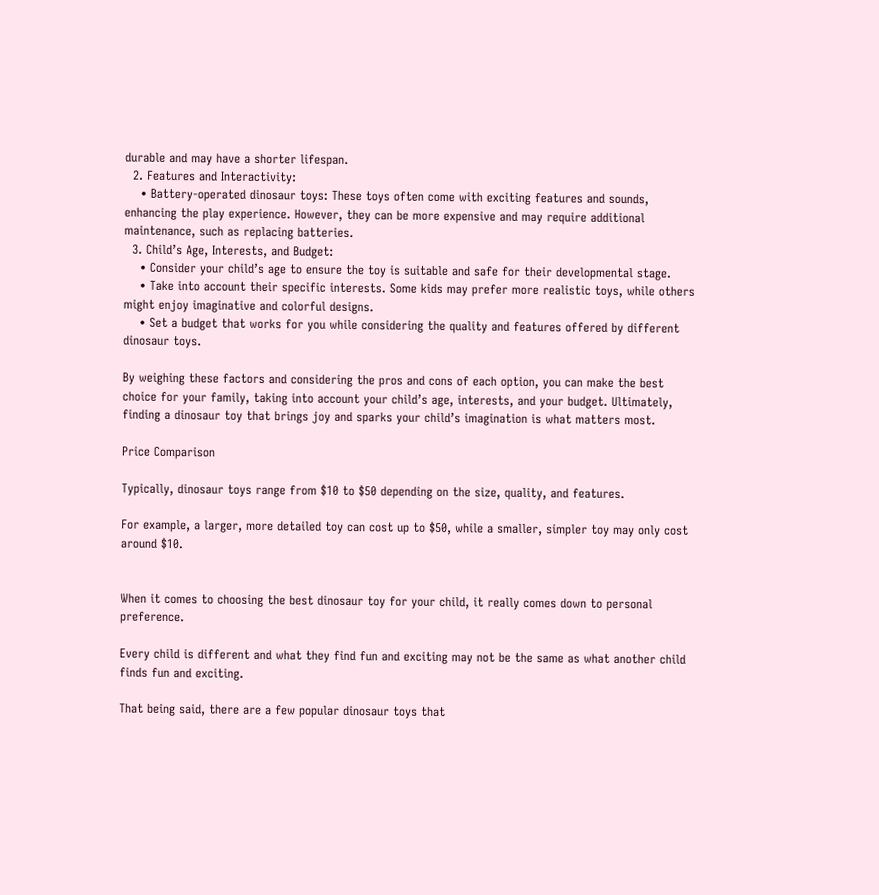durable and may have a shorter lifespan.
  2. Features and Interactivity:
    • Battery-operated dinosaur toys: These toys often come with exciting features and sounds, enhancing the play experience. However, they can be more expensive and may require additional maintenance, such as replacing batteries.
  3. Child’s Age, Interests, and Budget:
    • Consider your child’s age to ensure the toy is suitable and safe for their developmental stage.
    • Take into account their specific interests. Some kids may prefer more realistic toys, while others might enjoy imaginative and colorful designs.
    • Set a budget that works for you while considering the quality and features offered by different dinosaur toys.

By weighing these factors and considering the pros and cons of each option, you can make the best choice for your family, taking into account your child’s age, interests, and your budget. Ultimately, finding a dinosaur toy that brings joy and sparks your child’s imagination is what matters most.

Price Comparison

Typically, dinosaur toys range from $10 to $50 depending on the size, quality, and features.

For example, a larger, more detailed toy can cost up to $50, while a smaller, simpler toy may only cost around $10.


When it comes to choosing the best dinosaur toy for your child, it really comes down to personal preference.

Every child is different and what they find fun and exciting may not be the same as what another child finds fun and exciting.

That being said, there are a few popular dinosaur toys that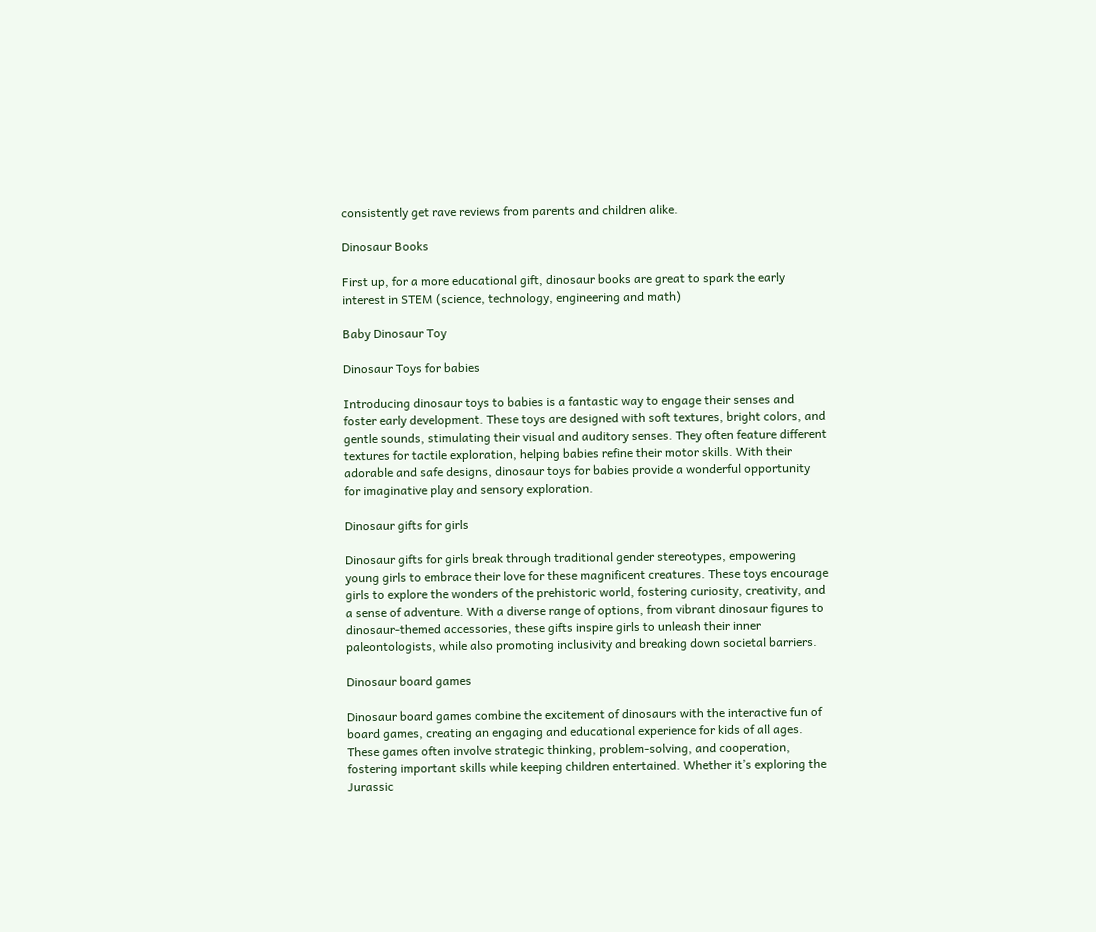consistently get rave reviews from parents and children alike.

Dinosaur Books

First up, for a more educational gift, dinosaur books are great to spark the early interest in STEM (science, technology, engineering and math)

Baby Dinosaur Toy

Dinosaur Toys for babies

Introducing dinosaur toys to babies is a fantastic way to engage their senses and foster early development. These toys are designed with soft textures, bright colors, and gentle sounds, stimulating their visual and auditory senses. They often feature different textures for tactile exploration, helping babies refine their motor skills. With their adorable and safe designs, dinosaur toys for babies provide a wonderful opportunity for imaginative play and sensory exploration.

Dinosaur gifts for girls

Dinosaur gifts for girls break through traditional gender stereotypes, empowering young girls to embrace their love for these magnificent creatures. These toys encourage girls to explore the wonders of the prehistoric world, fostering curiosity, creativity, and a sense of adventure. With a diverse range of options, from vibrant dinosaur figures to dinosaur-themed accessories, these gifts inspire girls to unleash their inner paleontologists, while also promoting inclusivity and breaking down societal barriers.

Dinosaur board games

Dinosaur board games combine the excitement of dinosaurs with the interactive fun of board games, creating an engaging and educational experience for kids of all ages. These games often involve strategic thinking, problem-solving, and cooperation, fostering important skills while keeping children entertained. Whether it’s exploring the Jurassic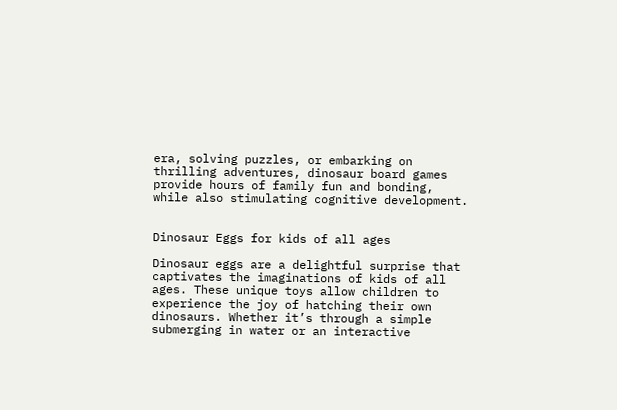era, solving puzzles, or embarking on thrilling adventures, dinosaur board games provide hours of family fun and bonding, while also stimulating cognitive development.


Dinosaur Eggs for kids of all ages

Dinosaur eggs are a delightful surprise that captivates the imaginations of kids of all ages. These unique toys allow children to experience the joy of hatching their own dinosaurs. Whether it’s through a simple submerging in water or an interactive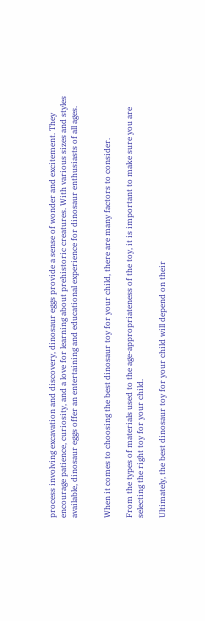process involving excavation and discovery, dinosaur eggs provide a sense of wonder and excitement. They encourage patience, curiosity, and a love for learning about prehistoric creatures. With various sizes and styles available, dinosaur eggs offer an entertaining and educational experience for dinosaur enthusiasts of all ages.


When it comes to choosing the best dinosaur toy for your child, there are many factors to consider.

From the types of materials used to the age-appropriateness of the toy, it is important to make sure you are selecting the right toy for your child.

Ultimately, the best dinosaur toy for your child will depend on their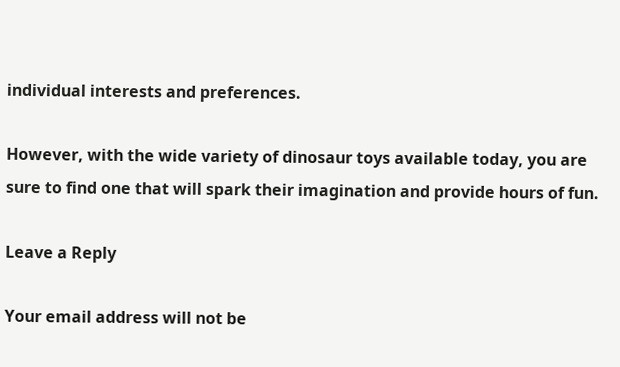individual interests and preferences.

However, with the wide variety of dinosaur toys available today, you are sure to find one that will spark their imagination and provide hours of fun.

Leave a Reply

Your email address will not be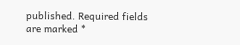published. Required fields are marked *